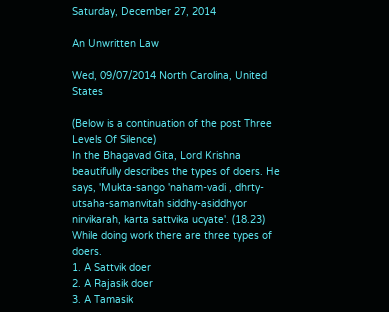Saturday, December 27, 2014

An Unwritten Law

Wed, 09/07/2014 North Carolina, United States

(Below is a continuation of the post Three Levels Of Silence)
In the Bhagavad Gita, Lord Krishna beautifully describes the types of doers. He says, 'Mukta-sango 'naham-vadi , dhrty-utsaha-samanvitah siddhy-asiddhyor nirvikarah, karta sattvika ucyate'. (18.23)
While doing work there are three types of doers.
1. A Sattvik doer
2. A Rajasik doer
3. A Tamasik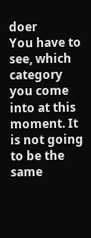doer
You have to see, which category you come into at this moment. It is not going to be the same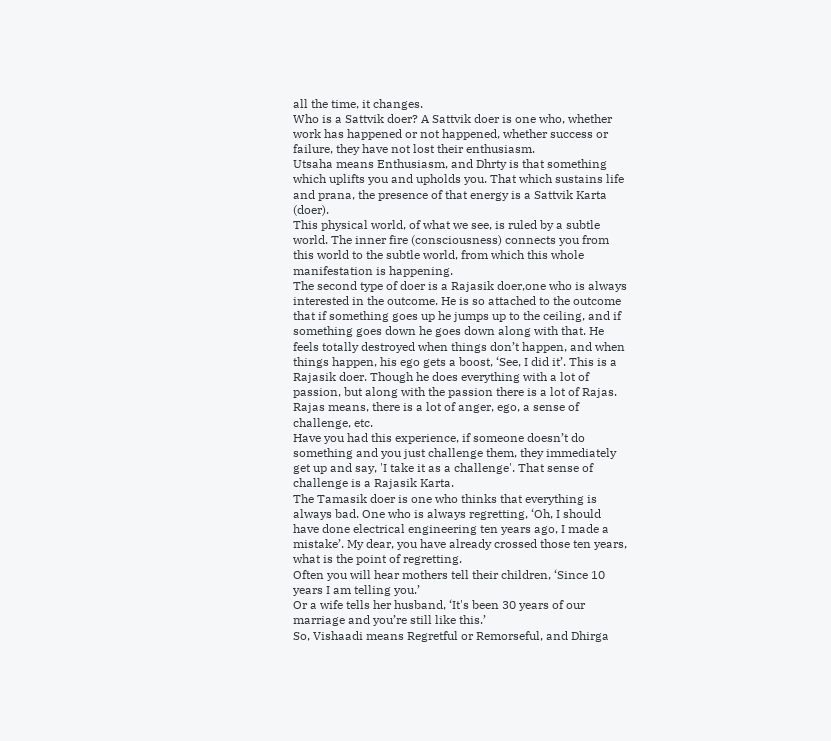all the time, it changes.
Who is a Sattvik doer? A Sattvik doer is one who, whether work has happened or not happened, whether success or failure, they have not lost their enthusiasm.
Utsaha means Enthusiasm, and Dhrty is that something which uplifts you and upholds you. That which sustains life and prana, the presence of that energy is a Sattvik Karta (doer).
This physical world, of what we see, is ruled by a subtle world. The inner fire (consciousness) connects you from this world to the subtle world, from which this whole manifestation is happening.
The second type of doer is a Rajasik doer,one who is always interested in the outcome. He is so attached to the outcome that if something goes up he jumps up to the ceiling, and if something goes down he goes down along with that. He feels totally destroyed when things don’t happen, and when things happen, his ego gets a boost, ‘See, I did it’. This is a Rajasik doer. Though he does everything with a lot of passion, but along with the passion there is a lot of Rajas. Rajas means, there is a lot of anger, ego, a sense of challenge, etc.
Have you had this experience, if someone doesn’t do something and you just challenge them, they immediately get up and say, 'I take it as a challenge'. That sense of challenge is a Rajasik Karta.
The Tamasik doer is one who thinks that everything is always bad. One who is always regretting, ‘Oh, I should have done electrical engineering ten years ago, I made a mistake’. My dear, you have already crossed those ten years, what is the point of regretting.
Often you will hear mothers tell their children, ‘Since 10 years I am telling you.’
Or a wife tells her husband, ‘It's been 30 years of our marriage and you’re still like this.’
So, Vishaadi means Regretful or Remorseful, and Dhirga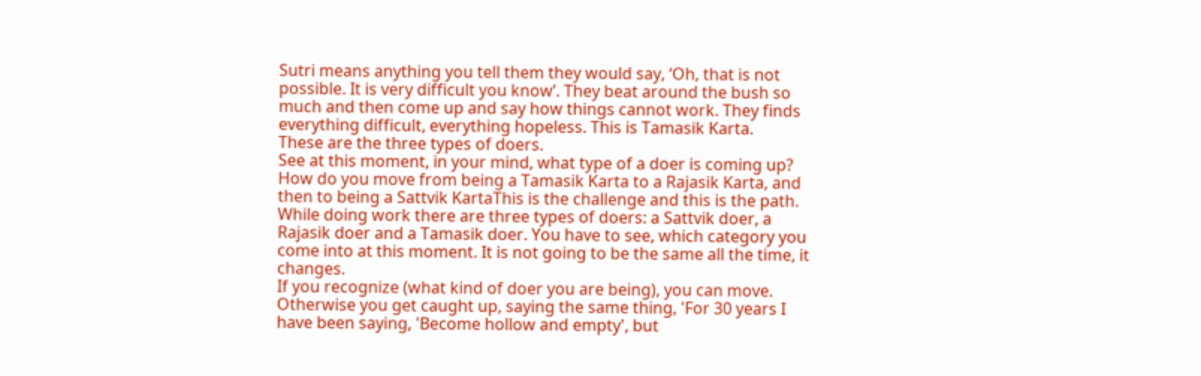Sutri means anything you tell them they would say, ‘Oh, that is not possible. It is very difficult you know’. They beat around the bush so much and then come up and say how things cannot work. They finds everything difficult, everything hopeless. This is Tamasik Karta.
These are the three types of doers.
See at this moment, in your mind, what type of a doer is coming up? How do you move from being a Tamasik Karta to a Rajasik Karta, and then to being a Sattvik KartaThis is the challenge and this is the path.
While doing work there are three types of doers: a Sattvik doer, a Rajasik doer and a Tamasik doer. You have to see, which category you come into at this moment. It is not going to be the same all the time, it changes.
If you recognize (what kind of doer you are being), you can move. Otherwise you get caught up, saying the same thing, 'For 30 years I have been saying, 'Become hollow and empty', but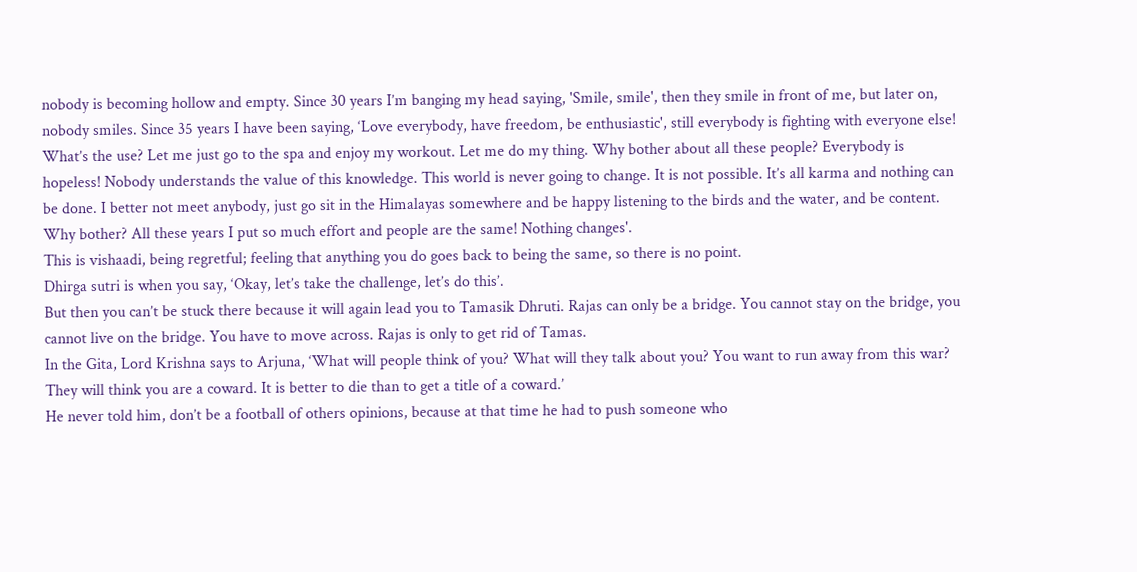nobody is becoming hollow and empty. Since 30 years I’m banging my head saying, 'Smile, smile', then they smile in front of me, but later on, nobody smiles. Since 35 years I have been saying, ‘Love everybody, have freedom, be enthusiastic', still everybody is fighting with everyone else! What’s the use? Let me just go to the spa and enjoy my workout. Let me do my thing. Why bother about all these people? Everybody is hopeless! Nobody understands the value of this knowledge. This world is never going to change. It is not possible. It’s all karma and nothing can be done. I better not meet anybody, just go sit in the Himalayas somewhere and be happy listening to the birds and the water, and be content. Why bother? All these years I put so much effort and people are the same! Nothing changes'.
This is vishaadi, being regretful; feeling that anything you do goes back to being the same, so there is no point.
Dhirga sutri is when you say, ‘Okay, let’s take the challenge, let’s do this’.
But then you can’t be stuck there because it will again lead you to Tamasik Dhruti. Rajas can only be a bridge. You cannot stay on the bridge, you cannot live on the bridge. You have to move across. Rajas is only to get rid of Tamas.
In the Gita, Lord Krishna says to Arjuna, ‘What will people think of you? What will they talk about you? You want to run away from this war? They will think you are a coward. It is better to die than to get a title of a coward.’
He never told him, don’t be a football of others opinions, because at that time he had to push someone who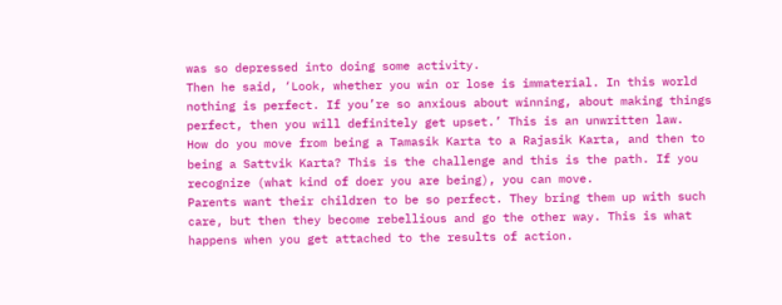was so depressed into doing some activity.
Then he said, ‘Look, whether you win or lose is immaterial. In this world nothing is perfect. If you’re so anxious about winning, about making things perfect, then you will definitely get upset.’ This is an unwritten law.
How do you move from being a Tamasik Karta to a Rajasik Karta, and then to being a Sattvik Karta? This is the challenge and this is the path. If you recognize (what kind of doer you are being), you can move.
Parents want their children to be so perfect. They bring them up with such care, but then they become rebellious and go the other way. This is what happens when you get attached to the results of action.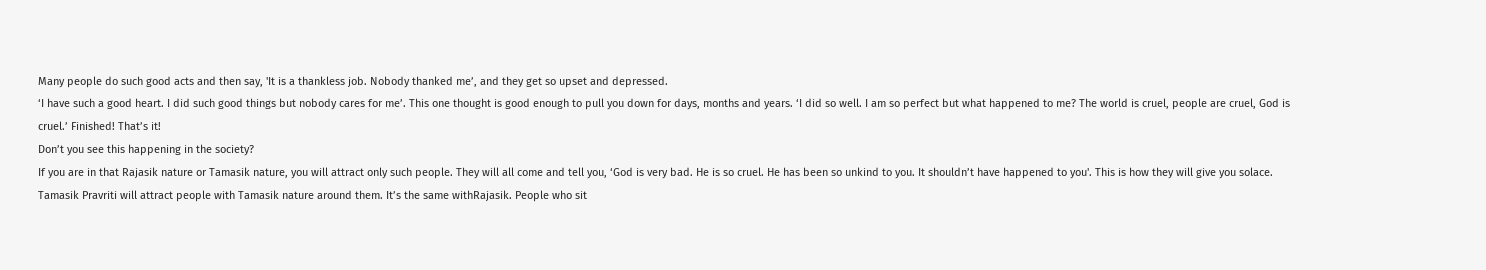Many people do such good acts and then say, 'It is a thankless job. Nobody thanked me’, and they get so upset and depressed.
‘I have such a good heart. I did such good things but nobody cares for me’. This one thought is good enough to pull you down for days, months and years. ‘I did so well. I am so perfect but what happened to me? The world is cruel, people are cruel, God is cruel.’ Finished! That’s it!
Don’t you see this happening in the society?
If you are in that Rajasik nature or Tamasik nature, you will attract only such people. They will all come and tell you, ‘God is very bad. He is so cruel. He has been so unkind to you. It shouldn’t have happened to you'. This is how they will give you solace.
Tamasik Pravriti will attract people with Tamasik nature around them. It’s the same withRajasik. People who sit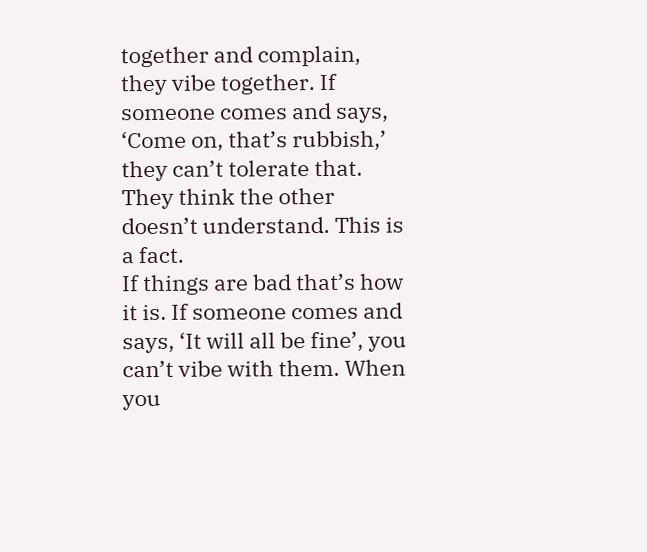together and complain, they vibe together. If someone comes and says, ‘Come on, that’s rubbish,’ they can’t tolerate that. They think the other doesn’t understand. This is a fact.
If things are bad that’s how it is. If someone comes and says, ‘It will all be fine’, you can’t vibe with them. When you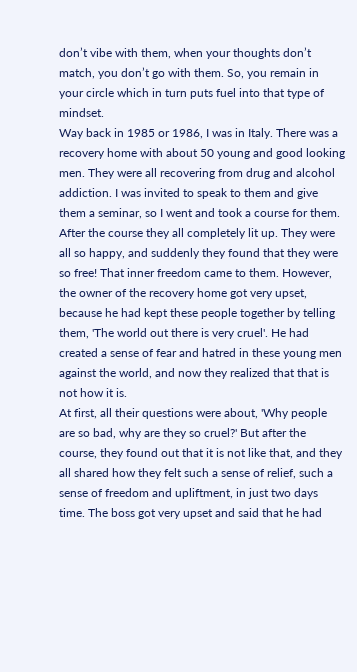don’t vibe with them, when your thoughts don’t match, you don’t go with them. So, you remain in your circle which in turn puts fuel into that type of mindset.
Way back in 1985 or 1986, I was in Italy. There was a recovery home with about 50 young and good looking men. They were all recovering from drug and alcohol addiction. I was invited to speak to them and give them a seminar, so I went and took a course for them.
After the course they all completely lit up. They were all so happy, and suddenly they found that they were so free! That inner freedom came to them. However, the owner of the recovery home got very upset, because he had kept these people together by telling them, 'The world out there is very cruel'. He had created a sense of fear and hatred in these young men against the world, and now they realized that that is not how it is.
At first, all their questions were about, 'Why people are so bad, why are they so cruel?' But after the course, they found out that it is not like that, and they all shared how they felt such a sense of relief, such a sense of freedom and upliftment, in just two days time. The boss got very upset and said that he had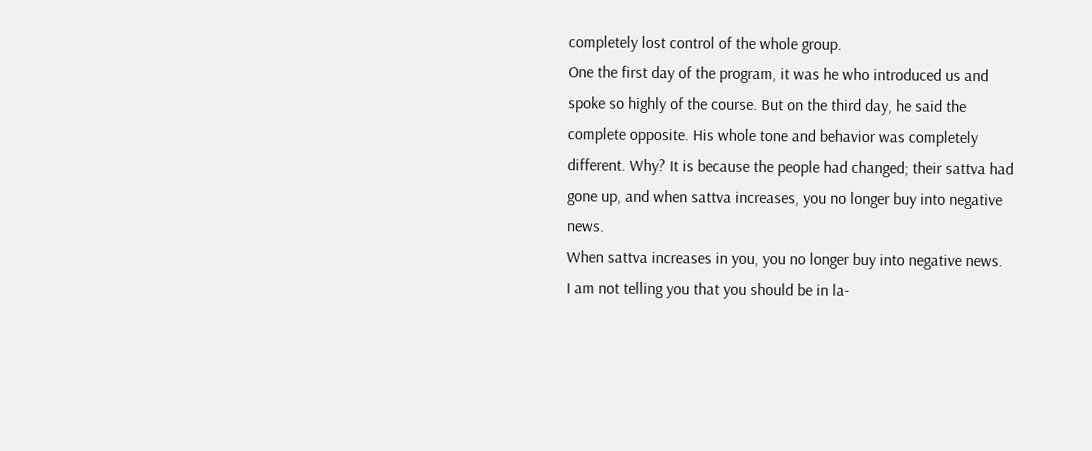completely lost control of the whole group.
One the first day of the program, it was he who introduced us and spoke so highly of the course. But on the third day, he said the complete opposite. His whole tone and behavior was completely different. Why? It is because the people had changed; their sattva had gone up, and when sattva increases, you no longer buy into negative news.
When sattva increases in you, you no longer buy into negative news.
I am not telling you that you should be in la-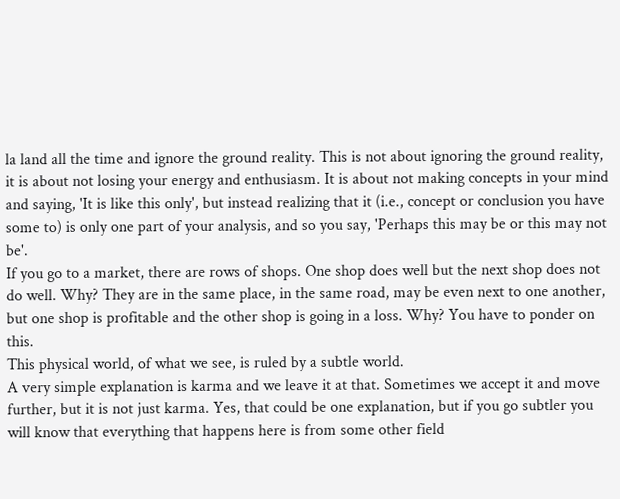la land all the time and ignore the ground reality. This is not about ignoring the ground reality, it is about not losing your energy and enthusiasm. It is about not making concepts in your mind and saying, 'It is like this only', but instead realizing that it (i.e., concept or conclusion you have some to) is only one part of your analysis, and so you say, 'Perhaps this may be or this may not be'.
If you go to a market, there are rows of shops. One shop does well but the next shop does not do well. Why? They are in the same place, in the same road, may be even next to one another, but one shop is profitable and the other shop is going in a loss. Why? You have to ponder on this.
This physical world, of what we see, is ruled by a subtle world.
A very simple explanation is karma and we leave it at that. Sometimes we accept it and move further, but it is not just karma. Yes, that could be one explanation, but if you go subtler you will know that everything that happens here is from some other field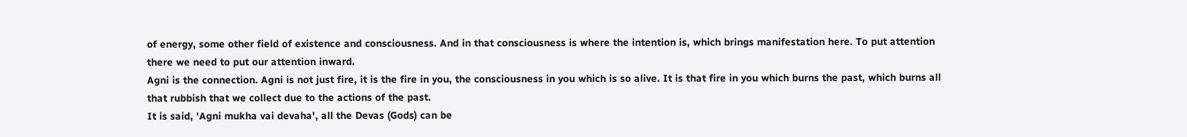of energy, some other field of existence and consciousness. And in that consciousness is where the intention is, which brings manifestation here. To put attention there we need to put our attention inward.
Agni is the connection. Agni is not just fire, it is the fire in you, the consciousness in you which is so alive. It is that fire in you which burns the past, which burns all that rubbish that we collect due to the actions of the past.
It is said, 'Agni mukha vai devaha', all the Devas (Gods) can be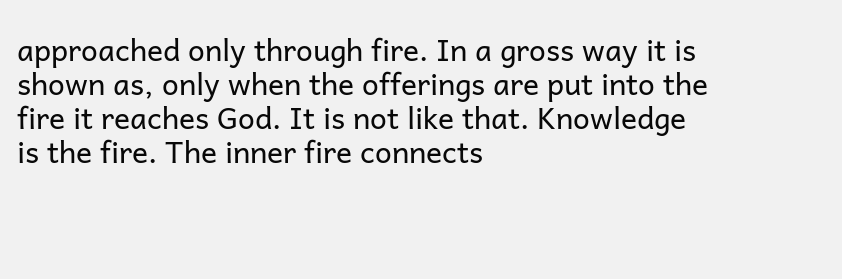approached only through fire. In a gross way it is shown as, only when the offerings are put into the fire it reaches God. It is not like that. Knowledge is the fire. The inner fire connects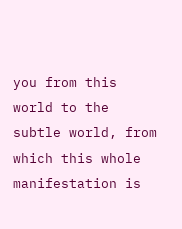you from this world to the subtle world, from which this whole manifestation is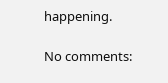happening.

No comments: